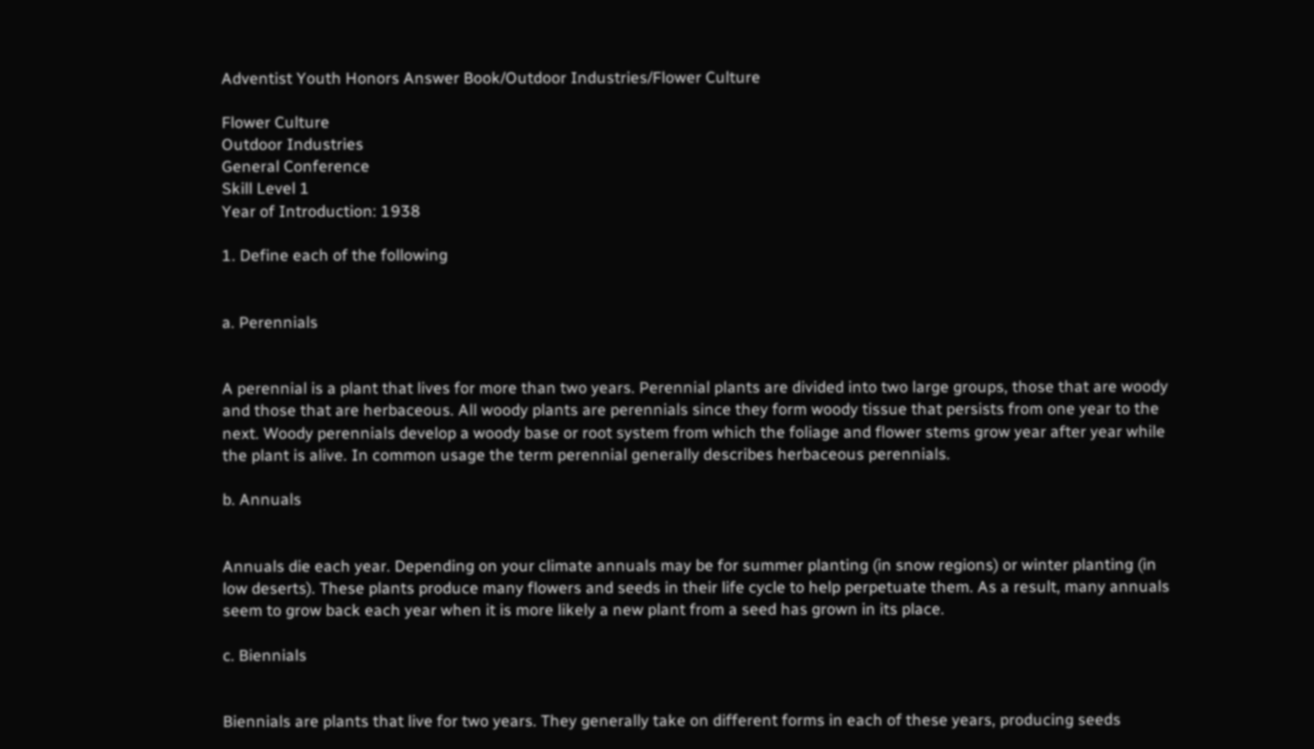Adventist Youth Honors Answer Book/Outdoor Industries/Flower Culture

Flower Culture
Outdoor Industries
General Conference
Skill Level 1
Year of Introduction: 1938

1. Define each of the following


a. Perennials


A perennial is a plant that lives for more than two years. Perennial plants are divided into two large groups, those that are woody and those that are herbaceous. All woody plants are perennials since they form woody tissue that persists from one year to the next. Woody perennials develop a woody base or root system from which the foliage and flower stems grow year after year while the plant is alive. In common usage the term perennial generally describes herbaceous perennials.

b. Annuals


Annuals die each year. Depending on your climate annuals may be for summer planting (in snow regions) or winter planting (in low deserts). These plants produce many flowers and seeds in their life cycle to help perpetuate them. As a result, many annuals seem to grow back each year when it is more likely a new plant from a seed has grown in its place.

c. Biennials


Biennials are plants that live for two years. They generally take on different forms in each of these years, producing seeds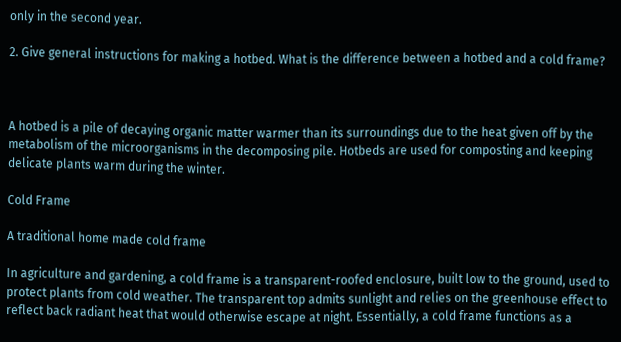only in the second year.

2. Give general instructions for making a hotbed. What is the difference between a hotbed and a cold frame?



A hotbed is a pile of decaying organic matter warmer than its surroundings due to the heat given off by the metabolism of the microorganisms in the decomposing pile. Hotbeds are used for composting and keeping delicate plants warm during the winter.

Cold Frame

A traditional home made cold frame

In agriculture and gardening, a cold frame is a transparent-roofed enclosure, built low to the ground, used to protect plants from cold weather. The transparent top admits sunlight and relies on the greenhouse effect to reflect back radiant heat that would otherwise escape at night. Essentially, a cold frame functions as a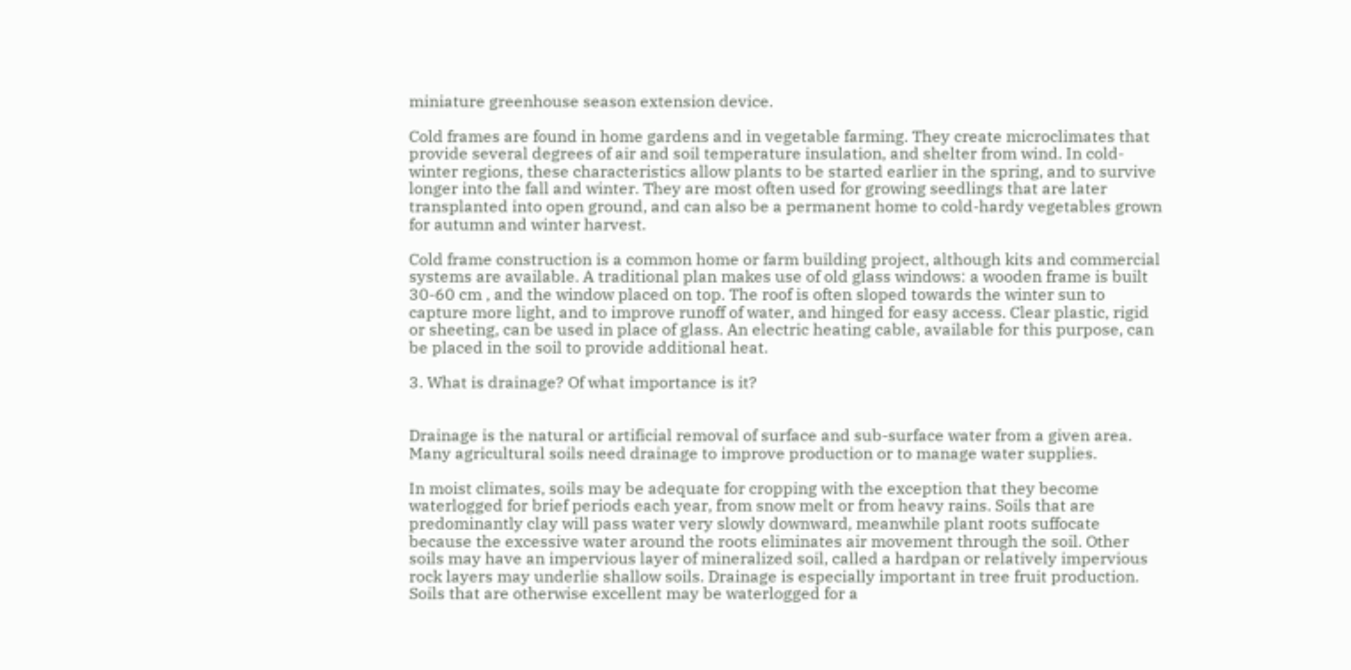miniature greenhouse season extension device.

Cold frames are found in home gardens and in vegetable farming. They create microclimates that provide several degrees of air and soil temperature insulation, and shelter from wind. In cold-winter regions, these characteristics allow plants to be started earlier in the spring, and to survive longer into the fall and winter. They are most often used for growing seedlings that are later transplanted into open ground, and can also be a permanent home to cold-hardy vegetables grown for autumn and winter harvest.

Cold frame construction is a common home or farm building project, although kits and commercial systems are available. A traditional plan makes use of old glass windows: a wooden frame is built 30-60 cm , and the window placed on top. The roof is often sloped towards the winter sun to capture more light, and to improve runoff of water, and hinged for easy access. Clear plastic, rigid or sheeting, can be used in place of glass. An electric heating cable, available for this purpose, can be placed in the soil to provide additional heat.

3. What is drainage? Of what importance is it?


Drainage is the natural or artificial removal of surface and sub-surface water from a given area. Many agricultural soils need drainage to improve production or to manage water supplies.

In moist climates, soils may be adequate for cropping with the exception that they become waterlogged for brief periods each year, from snow melt or from heavy rains. Soils that are predominantly clay will pass water very slowly downward, meanwhile plant roots suffocate because the excessive water around the roots eliminates air movement through the soil. Other soils may have an impervious layer of mineralized soil, called a hardpan or relatively impervious rock layers may underlie shallow soils. Drainage is especially important in tree fruit production. Soils that are otherwise excellent may be waterlogged for a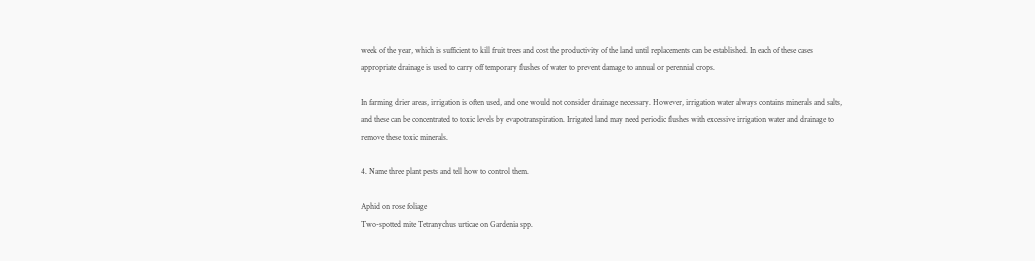week of the year, which is sufficient to kill fruit trees and cost the productivity of the land until replacements can be established. In each of these cases appropriate drainage is used to carry off temporary flushes of water to prevent damage to annual or perennial crops.

In farming drier areas, irrigation is often used, and one would not consider drainage necessary. However, irrigation water always contains minerals and salts, and these can be concentrated to toxic levels by evapotranspiration. Irrigated land may need periodic flushes with excessive irrigation water and drainage to remove these toxic minerals.

4. Name three plant pests and tell how to control them.

Aphid on rose foliage
Two-spotted mite Tetranychus urticae on Gardenia spp.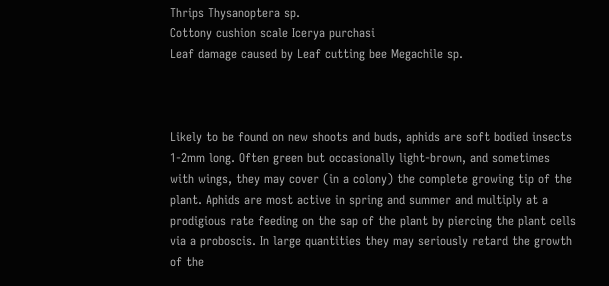Thrips Thysanoptera sp.
Cottony cushion scale Icerya purchasi
Leaf damage caused by Leaf cutting bee Megachile sp.



Likely to be found on new shoots and buds, aphids are soft bodied insects 1-2mm long. Often green but occasionally light-brown, and sometimes with wings, they may cover (in a colony) the complete growing tip of the plant. Aphids are most active in spring and summer and multiply at a prodigious rate feeding on the sap of the plant by piercing the plant cells via a proboscis. In large quantities they may seriously retard the growth of the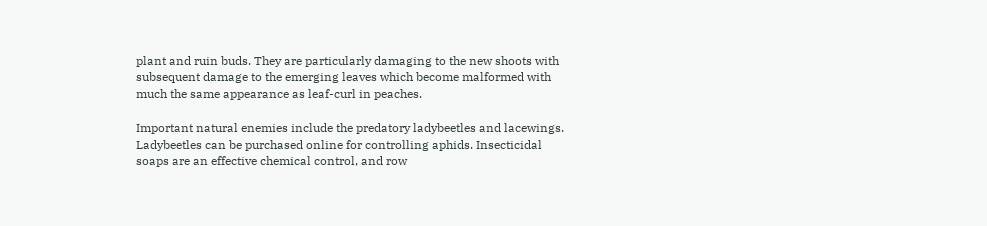plant and ruin buds. They are particularly damaging to the new shoots with subsequent damage to the emerging leaves which become malformed with much the same appearance as leaf-curl in peaches.

Important natural enemies include the predatory ladybeetles and lacewings. Ladybeetles can be purchased online for controlling aphids. Insecticidal soaps are an effective chemical control, and row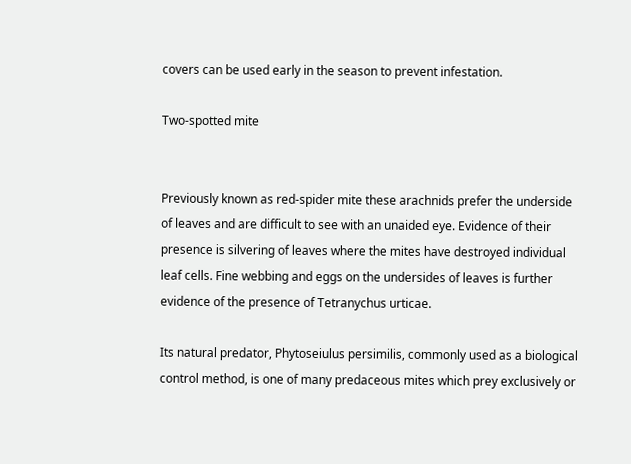covers can be used early in the season to prevent infestation.

Two-spotted mite


Previously known as red-spider mite these arachnids prefer the underside of leaves and are difficult to see with an unaided eye. Evidence of their presence is silvering of leaves where the mites have destroyed individual leaf cells. Fine webbing and eggs on the undersides of leaves is further evidence of the presence of Tetranychus urticae.

Its natural predator, Phytoseiulus persimilis, commonly used as a biological control method, is one of many predaceous mites which prey exclusively or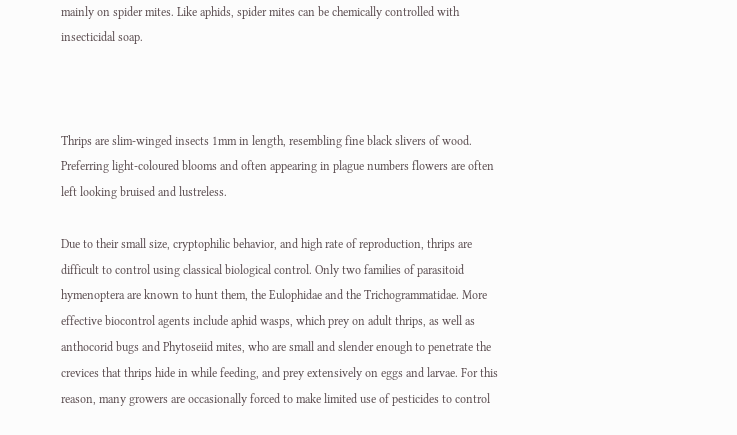mainly on spider mites. Like aphids, spider mites can be chemically controlled with insecticidal soap.



Thrips are slim-winged insects 1mm in length, resembling fine black slivers of wood. Preferring light-coloured blooms and often appearing in plague numbers flowers are often left looking bruised and lustreless.

Due to their small size, cryptophilic behavior, and high rate of reproduction, thrips are difficult to control using classical biological control. Only two families of parasitoid hymenoptera are known to hunt them, the Eulophidae and the Trichogrammatidae. More effective biocontrol agents include aphid wasps, which prey on adult thrips, as well as anthocorid bugs and Phytoseiid mites, who are small and slender enough to penetrate the crevices that thrips hide in while feeding, and prey extensively on eggs and larvae. For this reason, many growers are occasionally forced to make limited use of pesticides to control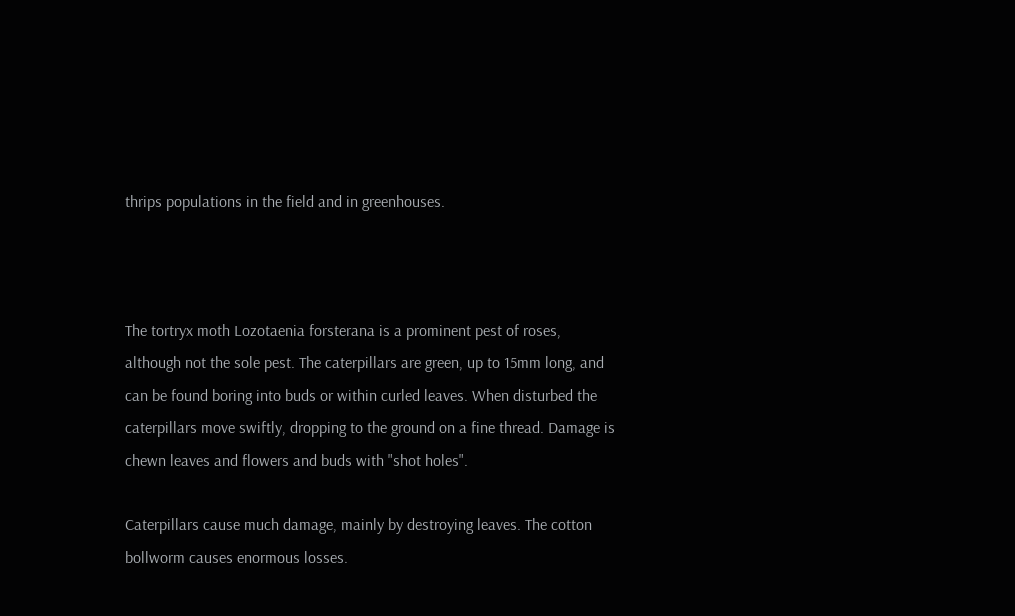thrips populations in the field and in greenhouses.



The tortryx moth Lozotaenia forsterana is a prominent pest of roses, although not the sole pest. The caterpillars are green, up to 15mm long, and can be found boring into buds or within curled leaves. When disturbed the caterpillars move swiftly, dropping to the ground on a fine thread. Damage is chewn leaves and flowers and buds with "shot holes".

Caterpillars cause much damage, mainly by destroying leaves. The cotton bollworm causes enormous losses.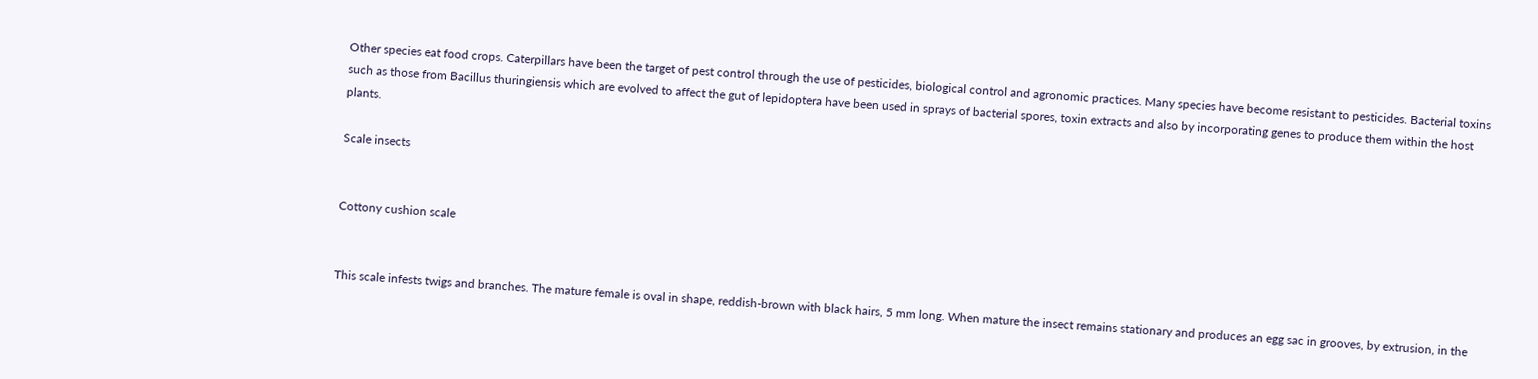Other species eat food crops. Caterpillars have been the target of pest control through the use of pesticides, biological control and agronomic practices. Many species have become resistant to pesticides. Bacterial toxins such as those from Bacillus thuringiensis which are evolved to affect the gut of lepidoptera have been used in sprays of bacterial spores, toxin extracts and also by incorporating genes to produce them within the host plants.

Scale insects


Cottony cushion scale


This scale infests twigs and branches. The mature female is oval in shape, reddish-brown with black hairs, 5 mm long. When mature the insect remains stationary and produces an egg sac in grooves, by extrusion, in the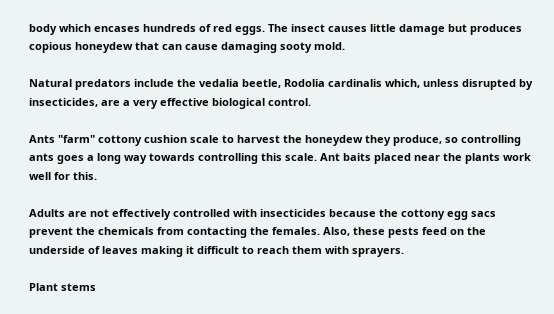body which encases hundreds of red eggs. The insect causes little damage but produces copious honeydew that can cause damaging sooty mold.

Natural predators include the vedalia beetle, Rodolia cardinalis which, unless disrupted by insecticides, are a very effective biological control.

Ants "farm" cottony cushion scale to harvest the honeydew they produce, so controlling ants goes a long way towards controlling this scale. Ant baits placed near the plants work well for this.

Adults are not effectively controlled with insecticides because the cottony egg sacs prevent the chemicals from contacting the females. Also, these pests feed on the underside of leaves making it difficult to reach them with sprayers.

Plant stems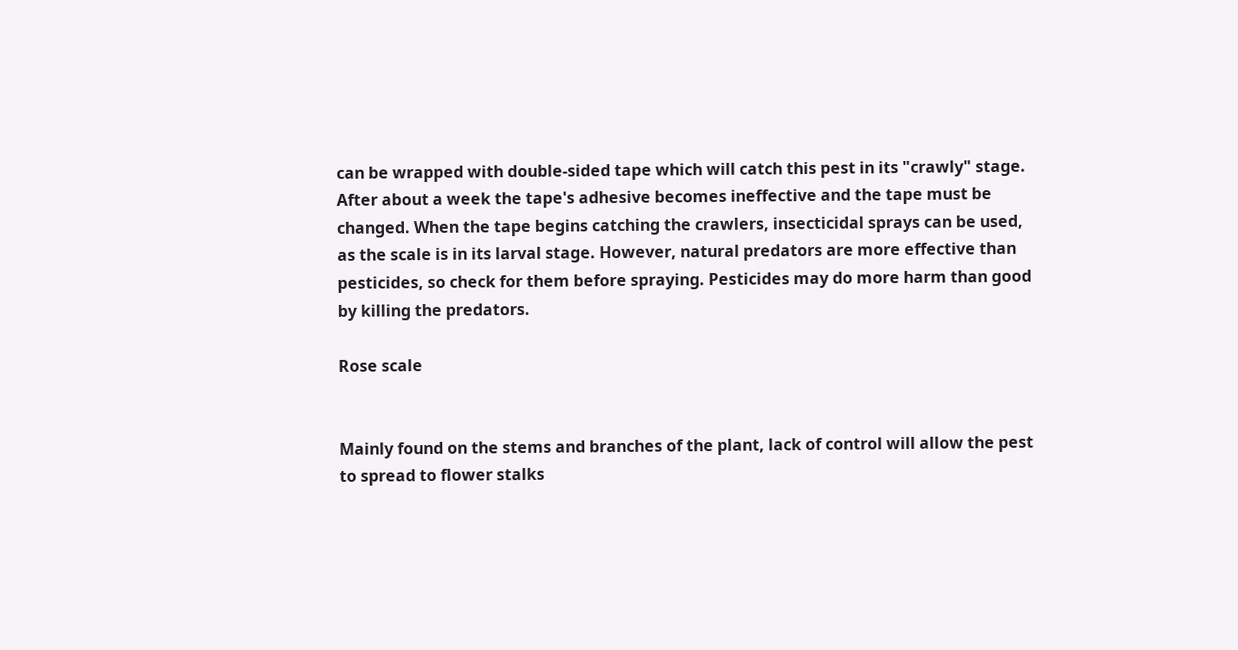can be wrapped with double-sided tape which will catch this pest in its "crawly" stage. After about a week the tape's adhesive becomes ineffective and the tape must be changed. When the tape begins catching the crawlers, insecticidal sprays can be used, as the scale is in its larval stage. However, natural predators are more effective than pesticides, so check for them before spraying. Pesticides may do more harm than good by killing the predators.

Rose scale


Mainly found on the stems and branches of the plant, lack of control will allow the pest to spread to flower stalks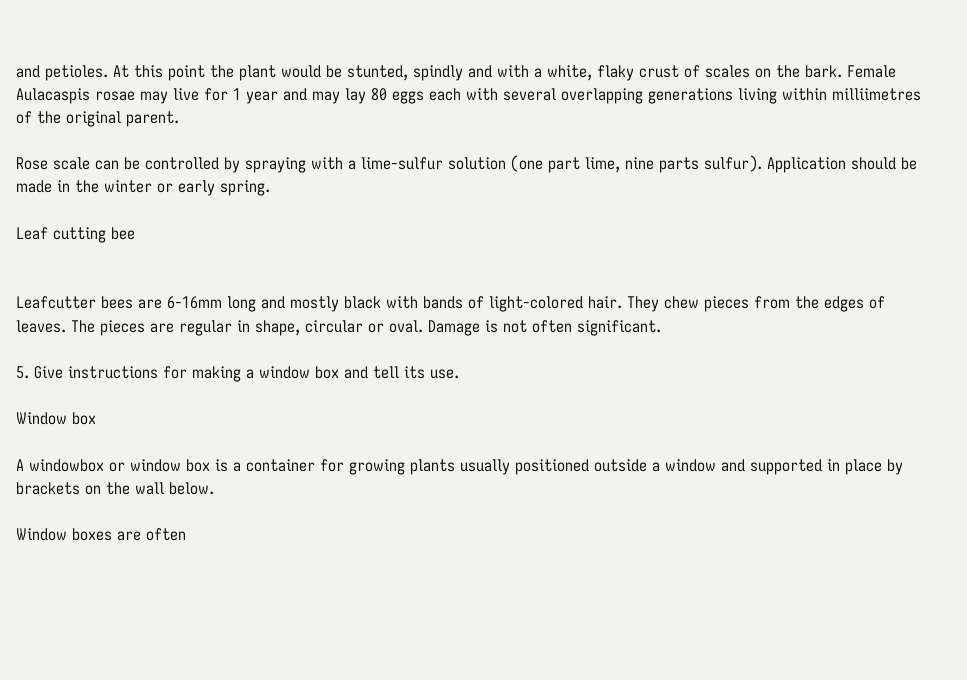and petioles. At this point the plant would be stunted, spindly and with a white, flaky crust of scales on the bark. Female Aulacaspis rosae may live for 1 year and may lay 80 eggs each with several overlapping generations living within milliimetres of the original parent.

Rose scale can be controlled by spraying with a lime-sulfur solution (one part lime, nine parts sulfur). Application should be made in the winter or early spring.

Leaf cutting bee


Leafcutter bees are 6-16mm long and mostly black with bands of light-colored hair. They chew pieces from the edges of leaves. The pieces are regular in shape, circular or oval. Damage is not often significant.

5. Give instructions for making a window box and tell its use.

Window box

A windowbox or window box is a container for growing plants usually positioned outside a window and supported in place by brackets on the wall below.

Window boxes are often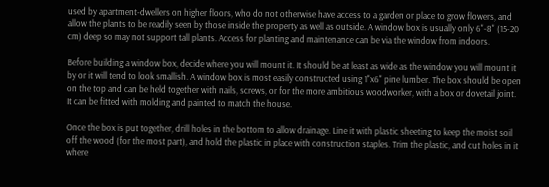used by apartment-dwellers on higher floors, who do not otherwise have access to a garden or place to grow flowers, and allow the plants to be readily seen by those inside the property as well as outside. A window box is usually only 6"-8" (15-20 cm) deep so may not support tall plants. Access for planting and maintenance can be via the window from indoors.

Before building a window box, decide where you will mount it. It should be at least as wide as the window you will mount it by or it will tend to look smallish. A window box is most easily constructed using 1"x6" pine lumber. The box should be open on the top and can be held together with nails, screws, or for the more ambitious woodworker, with a box or dovetail joint. It can be fitted with molding and painted to match the house.

Once the box is put together, drill holes in the bottom to allow drainage. Line it with plastic sheeting to keep the moist soil off the wood (for the most part), and hold the plastic in place with construction staples. Trim the plastic, and cut holes in it where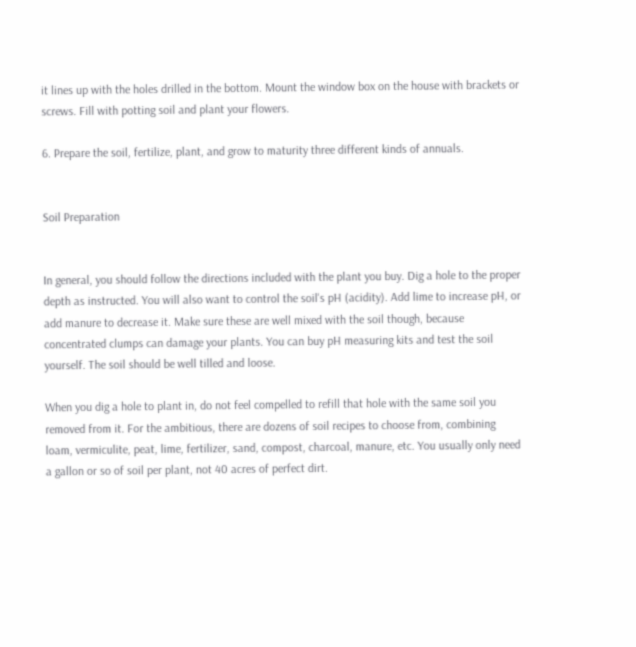it lines up with the holes drilled in the bottom. Mount the window box on the house with brackets or screws. Fill with potting soil and plant your flowers.

6. Prepare the soil, fertilize, plant, and grow to maturity three different kinds of annuals.


Soil Preparation


In general, you should follow the directions included with the plant you buy. Dig a hole to the proper depth as instructed. You will also want to control the soil's pH (acidity). Add lime to increase pH, or add manure to decrease it. Make sure these are well mixed with the soil though, because concentrated clumps can damage your plants. You can buy pH measuring kits and test the soil yourself. The soil should be well tilled and loose.

When you dig a hole to plant in, do not feel compelled to refill that hole with the same soil you removed from it. For the ambitious, there are dozens of soil recipes to choose from, combining loam, vermiculite, peat, lime, fertilizer, sand, compost, charcoal, manure, etc. You usually only need a gallon or so of soil per plant, not 40 acres of perfect dirt.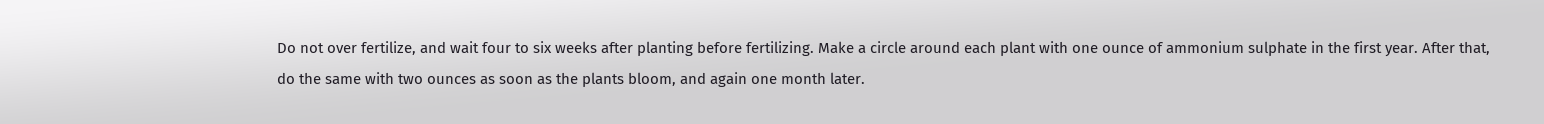Do not over fertilize, and wait four to six weeks after planting before fertilizing. Make a circle around each plant with one ounce of ammonium sulphate in the first year. After that, do the same with two ounces as soon as the plants bloom, and again one month later.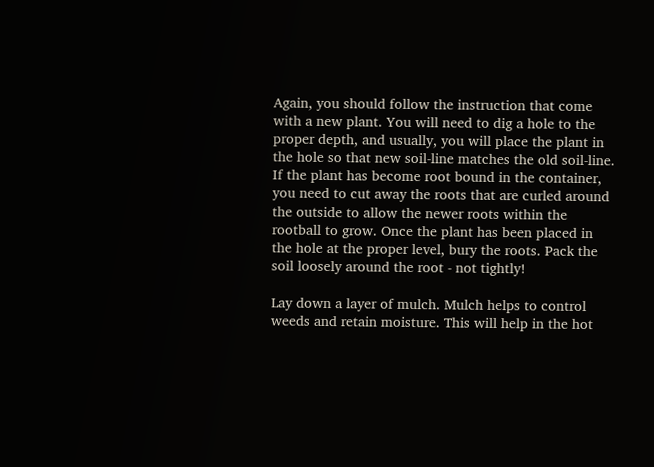Again, you should follow the instruction that come with a new plant. You will need to dig a hole to the proper depth, and usually, you will place the plant in the hole so that new soil-line matches the old soil-line. If the plant has become root bound in the container, you need to cut away the roots that are curled around the outside to allow the newer roots within the rootball to grow. Once the plant has been placed in the hole at the proper level, bury the roots. Pack the soil loosely around the root - not tightly!

Lay down a layer of mulch. Mulch helps to control weeds and retain moisture. This will help in the hot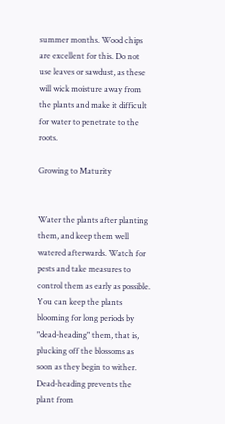summer months. Wood chips are excellent for this. Do not use leaves or sawdust, as these will wick moisture away from the plants and make it difficult for water to penetrate to the roots.

Growing to Maturity


Water the plants after planting them, and keep them well watered afterwards. Watch for pests and take measures to control them as early as possible. You can keep the plants blooming for long periods by "dead-heading" them, that is, plucking off the blossoms as soon as they begin to wither. Dead-heading prevents the plant from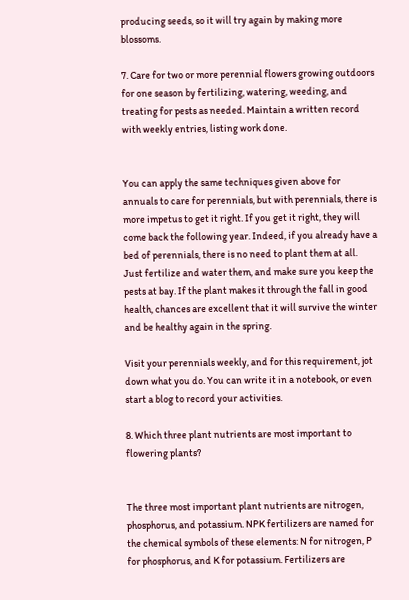producing seeds, so it will try again by making more blossoms.

7. Care for two or more perennial flowers growing outdoors for one season by fertilizing, watering, weeding, and treating for pests as needed. Maintain a written record with weekly entries, listing work done.


You can apply the same techniques given above for annuals to care for perennials, but with perennials, there is more impetus to get it right. If you get it right, they will come back the following year. Indeed, if you already have a bed of perennials, there is no need to plant them at all. Just fertilize and water them, and make sure you keep the pests at bay. If the plant makes it through the fall in good health, chances are excellent that it will survive the winter and be healthy again in the spring.

Visit your perennials weekly, and for this requirement, jot down what you do. You can write it in a notebook, or even start a blog to record your activities.

8. Which three plant nutrients are most important to flowering plants?


The three most important plant nutrients are nitrogen, phosphorus, and potassium. NPK fertilizers are named for the chemical symbols of these elements: N for nitrogen, P for phosphorus, and K for potassium. Fertilizers are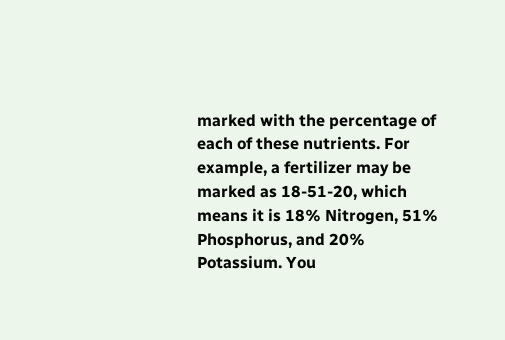marked with the percentage of each of these nutrients. For example, a fertilizer may be marked as 18-51-20, which means it is 18% Nitrogen, 51% Phosphorus, and 20% Potassium. You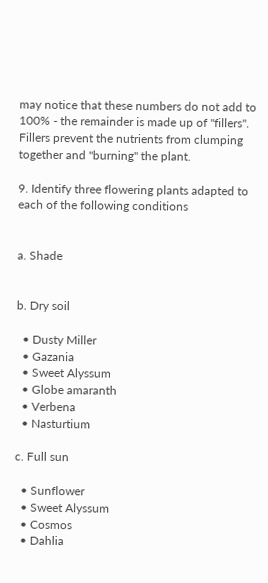may notice that these numbers do not add to 100% - the remainder is made up of "fillers". Fillers prevent the nutrients from clumping together and "burning" the plant.

9. Identify three flowering plants adapted to each of the following conditions


a. Shade


b. Dry soil

  • Dusty Miller
  • Gazania
  • Sweet Alyssum
  • Globe amaranth
  • Verbena
  • Nasturtium

c. Full sun

  • Sunflower
  • Sweet Alyssum
  • Cosmos
  • Dahlia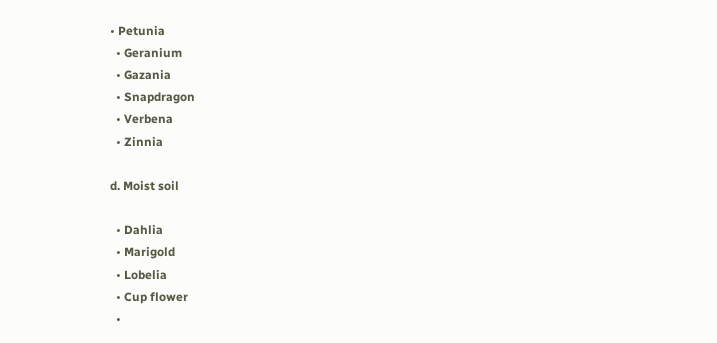• Petunia
  • Geranium
  • Gazania
  • Snapdragon
  • Verbena
  • Zinnia

d. Moist soil

  • Dahlia
  • Marigold
  • Lobelia
  • Cup flower
  •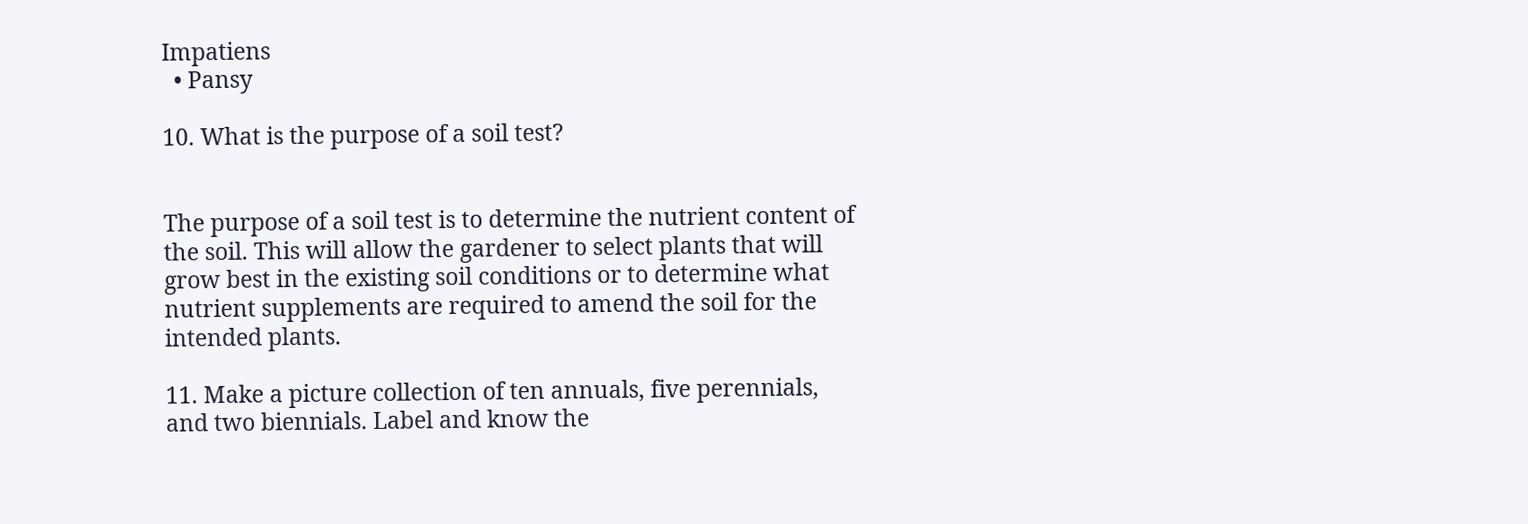Impatiens
  • Pansy

10. What is the purpose of a soil test?


The purpose of a soil test is to determine the nutrient content of the soil. This will allow the gardener to select plants that will grow best in the existing soil conditions or to determine what nutrient supplements are required to amend the soil for the intended plants.

11. Make a picture collection of ten annuals, five perennials, and two biennials. Label and know the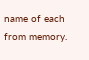name of each from memory.